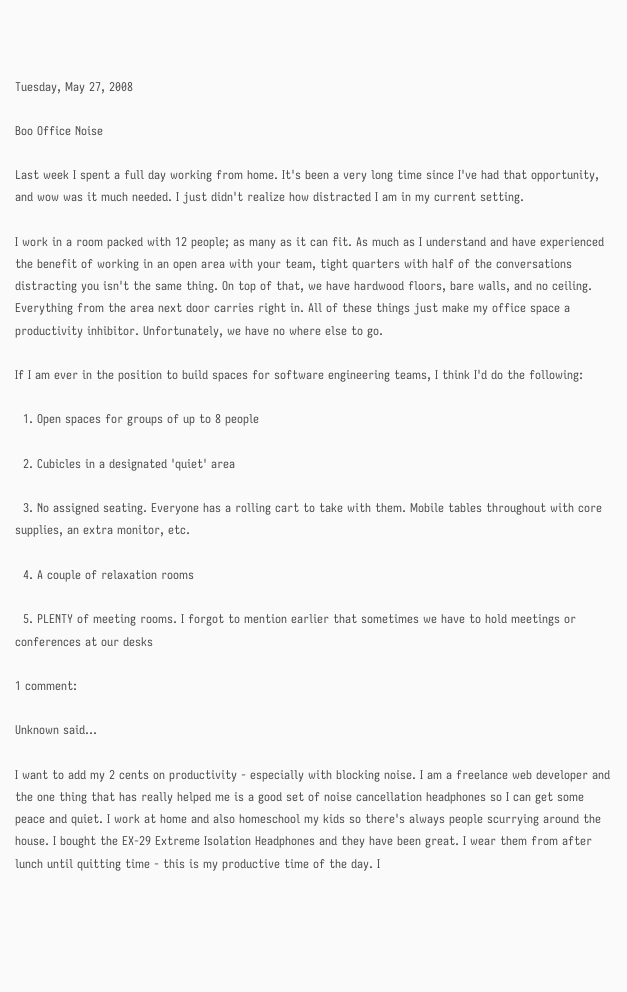Tuesday, May 27, 2008

Boo Office Noise

Last week I spent a full day working from home. It's been a very long time since I've had that opportunity, and wow was it much needed. I just didn't realize how distracted I am in my current setting.

I work in a room packed with 12 people; as many as it can fit. As much as I understand and have experienced the benefit of working in an open area with your team, tight quarters with half of the conversations distracting you isn't the same thing. On top of that, we have hardwood floors, bare walls, and no ceiling. Everything from the area next door carries right in. All of these things just make my office space a productivity inhibitor. Unfortunately, we have no where else to go.

If I am ever in the position to build spaces for software engineering teams, I think I'd do the following:

  1. Open spaces for groups of up to 8 people

  2. Cubicles in a designated 'quiet' area

  3. No assigned seating. Everyone has a rolling cart to take with them. Mobile tables throughout with core supplies, an extra monitor, etc.

  4. A couple of relaxation rooms

  5. PLENTY of meeting rooms. I forgot to mention earlier that sometimes we have to hold meetings or conferences at our desks

1 comment:

Unknown said...

I want to add my 2 cents on productivity - especially with blocking noise. I am a freelance web developer and the one thing that has really helped me is a good set of noise cancellation headphones so I can get some peace and quiet. I work at home and also homeschool my kids so there's always people scurrying around the house. I bought the EX-29 Extreme Isolation Headphones and they have been great. I wear them from after lunch until quitting time - this is my productive time of the day. I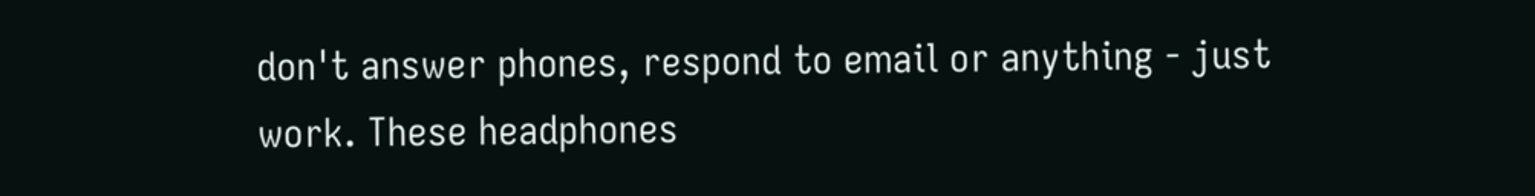don't answer phones, respond to email or anything - just work. These headphones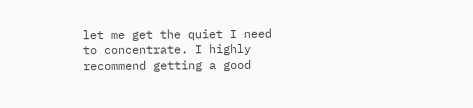let me get the quiet I need to concentrate. I highly recommend getting a good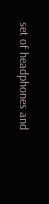set of headphones and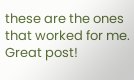these are the ones that worked for me. Great post!